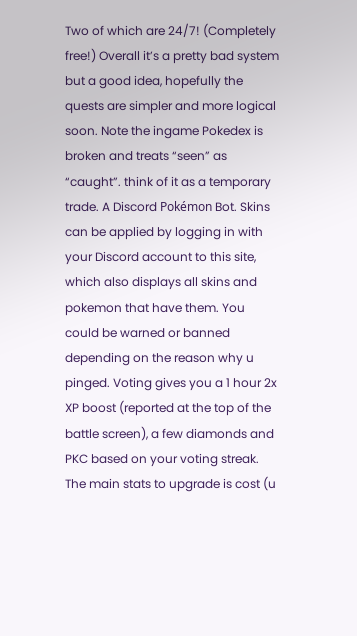Two of which are 24/7! (Completely free!) Overall it’s a pretty bad system but a good idea, hopefully the quests are simpler and more logical soon. Note the ingame Pokedex is broken and treats “seen” as “caught”. think of it as a temporary trade. A Discord Pokémon Bot. Skins can be applied by logging in with your Discord account to this site, which also displays all skins and pokemon that have them. You could be warned or banned depending on the reason why u pinged. Voting gives you a 1 hour 2x XP boost (reported at the top of the battle screen), a few diamonds and PKC based on your voting streak. The main stats to upgrade is cost (u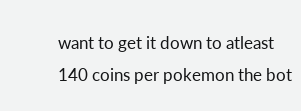want to get it down to atleast 140 coins per pokemon the bot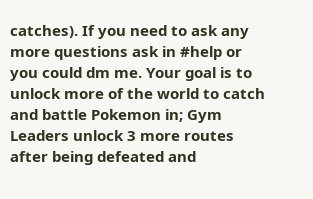catches). If you need to ask any more questions ask in #help or you could dm me. Your goal is to unlock more of the world to catch and battle Pokemon in; Gym Leaders unlock 3 more routes after being defeated and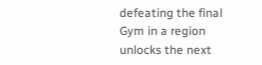defeating the final Gym in a region unlocks the next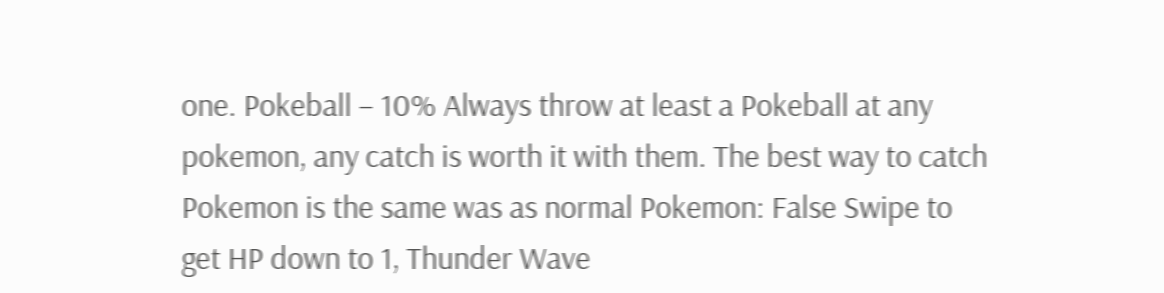one. Pokeball – 10% Always throw at least a Pokeball at any pokemon, any catch is worth it with them. The best way to catch Pokemon is the same was as normal Pokemon: False Swipe to get HP down to 1, Thunder Wave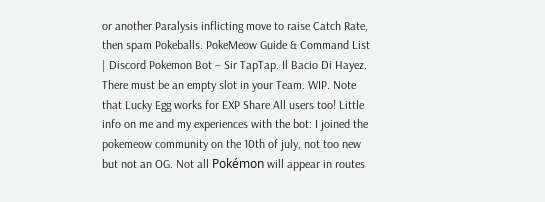or another Paralysis inflicting move to raise Catch Rate, then spam Pokeballs. PokeMeow Guide & Command List | Discord Pokemon Bot – Sir TapTap. Il Bacio Di Hayez. There must be an empty slot in your Team. WIP. Note that Lucky Egg works for EXP Share All users too! Little info on me and my experiences with the bot: I joined the pokemeow community on the 10th of july, not too new but not an OG. Not all Pokémon will appear in routes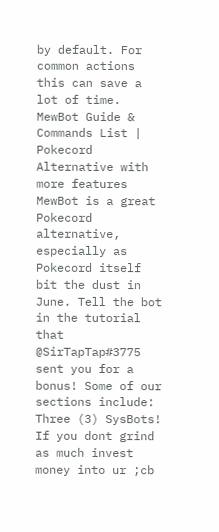by default. For common actions this can save a lot of time. MewBot Guide & Commands List | Pokecord Alternative with more features MewBot is a great Pokecord alternative, especially as Pokecord itself bit the dust in June. Tell the bot in the tutorial that @SirTapTap#3775 sent you for a bonus! Some of our sections include:  Three (3) SysBots! If you dont grind as much invest money into ur ;cb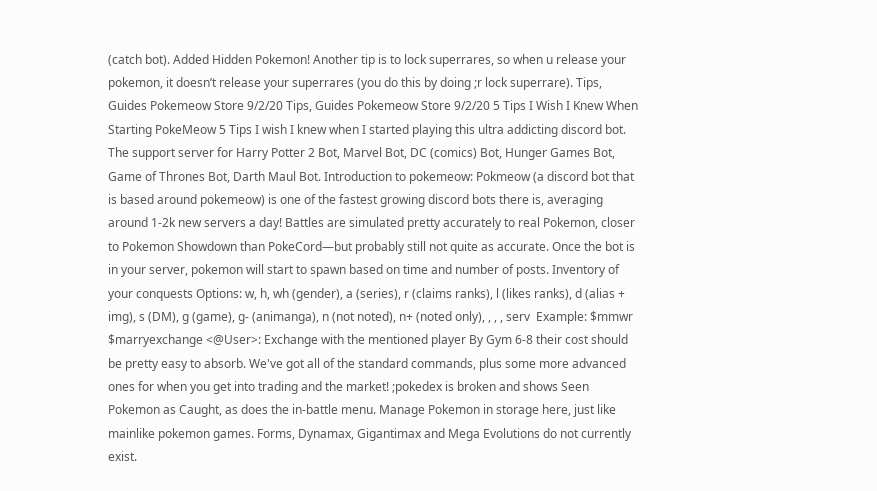(catch bot). Added Hidden Pokemon! Another tip is to lock superrares, so when u release your pokemon, it doesn’t release your superrares (you do this by doing ;r lock superrare). Tips, Guides Pokemeow Store 9/2/20 Tips, Guides Pokemeow Store 9/2/20 5 Tips I Wish I Knew When Starting PokeMeow 5 Tips I wish I knew when I started playing this ultra addicting discord bot. The support server for Harry Potter 2 Bot, Marvel Bot, DC (comics) Bot, Hunger Games Bot, Game of Thrones Bot, Darth Maul Bot. Introduction to pokemeow: Pokmeow (a discord bot that is based around pokemeow) is one of the fastest growing discord bots there is, averaging around 1-2k new servers a day! Battles are simulated pretty accurately to real Pokemon, closer to Pokemon Showdown than PokeCord—but probably still not quite as accurate. Once the bot is in your server, pokemon will start to spawn based on time and number of posts. Inventory of your conquests Options: w, h, wh (gender), a (series), r (claims ranks), l (likes ranks), d (alias + img), s (DM), g (game), g- (animanga), n (not noted), n+ (noted only), , , , serv  Example: $mmwr $marryexchange <@User>: Exchange with the mentioned player By Gym 6-8 their cost should be pretty easy to absorb. We've got all of the standard commands, plus some more advanced ones for when you get into trading and the market! ;pokedex is broken and shows Seen Pokemon as Caught, as does the in-battle menu. Manage Pokemon in storage here, just like mainlike pokemon games. Forms, Dynamax, Gigantimax and Mega Evolutions do not currently exist.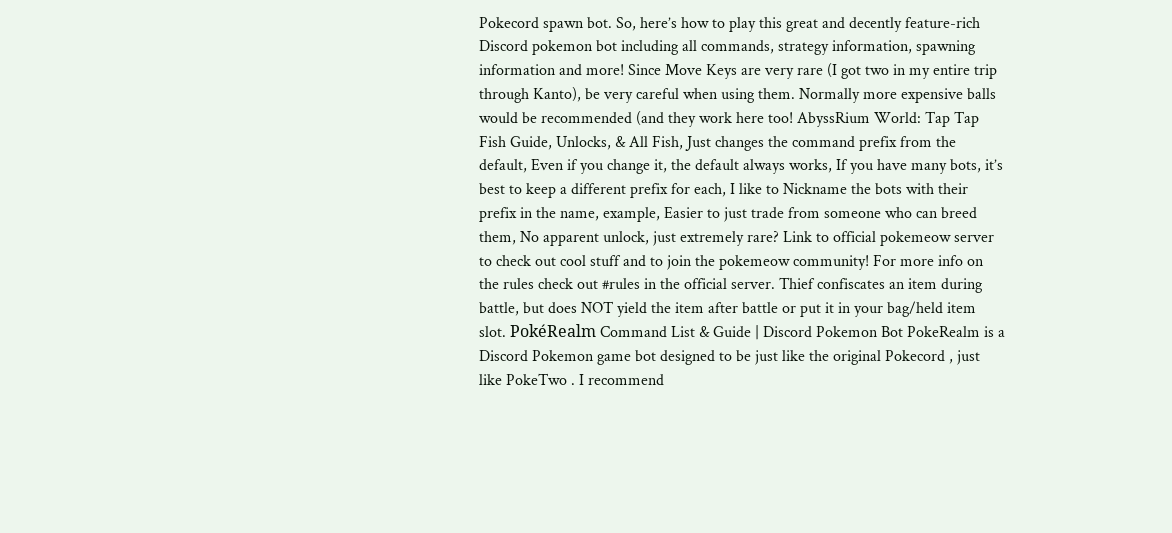Pokecord spawn bot. So, here’s how to play this great and decently feature-rich Discord pokemon bot including all commands, strategy information, spawning information and more! Since Move Keys are very rare (I got two in my entire trip through Kanto), be very careful when using them. Normally more expensive balls would be recommended (and they work here too! AbyssRium World: Tap Tap Fish Guide, Unlocks, & All Fish, Just changes the command prefix from the default, Even if you change it, the default always works, If you have many bots, it’s best to keep a different prefix for each, I like to Nickname the bots with their prefix in the name, example, Easier to just trade from someone who can breed them, No apparent unlock, just extremely rare? Link to official pokemeow server to check out cool stuff and to join the pokemeow community! For more info on the rules check out #rules in the official server. Thief confiscates an item during battle, but does NOT yield the item after battle or put it in your bag/held item slot. PokéRealm Command List & Guide | Discord Pokemon Bot PokeRealm is a Discord Pokemon game bot designed to be just like the original Pokecord , just like PokeTwo . I recommend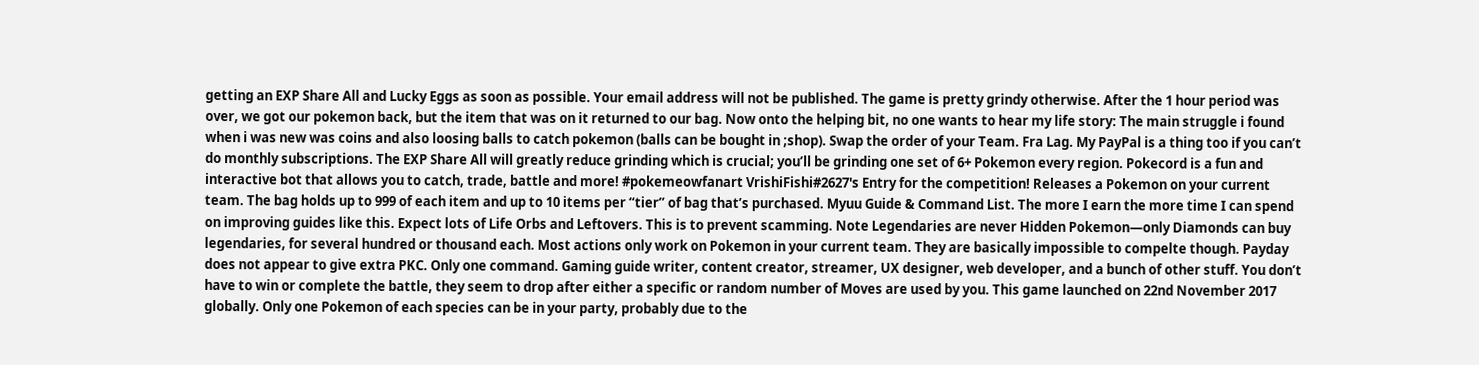getting an EXP Share All and Lucky Eggs as soon as possible. Your email address will not be published. The game is pretty grindy otherwise. After the 1 hour period was over, we got our pokemon back, but the item that was on it returned to our bag. Now onto the helping bit, no one wants to hear my life story: The main struggle i found when i was new was coins and also loosing balls to catch pokemon (balls can be bought in ;shop). Swap the order of your Team. Fra Lag. My PayPal is a thing too if you can’t do monthly subscriptions. The EXP Share All will greatly reduce grinding which is crucial; you’ll be grinding one set of 6+ Pokemon every region. Pokecord is a fun and interactive bot that allows you to catch, trade, battle and more! #pokemeowfanart VrishiFishi#2627's Entry for the competition! Releases a Pokemon on your current team. The bag holds up to 999 of each item and up to 10 items per “tier” of bag that’s purchased. Myuu Guide & Command List. The more I earn the more time I can spend on improving guides like this. Expect lots of Life Orbs and Leftovers. This is to prevent scamming. Note Legendaries are never Hidden Pokemon—only Diamonds can buy legendaries, for several hundred or thousand each. Most actions only work on Pokemon in your current team. They are basically impossible to compelte though. Payday does not appear to give extra PKC. Only one command. Gaming guide writer, content creator, streamer, UX designer, web developer, and a bunch of other stuff. You don’t have to win or complete the battle, they seem to drop after either a specific or random number of Moves are used by you. This game launched on 22nd November 2017 globally. Only one Pokemon of each species can be in your party, probably due to the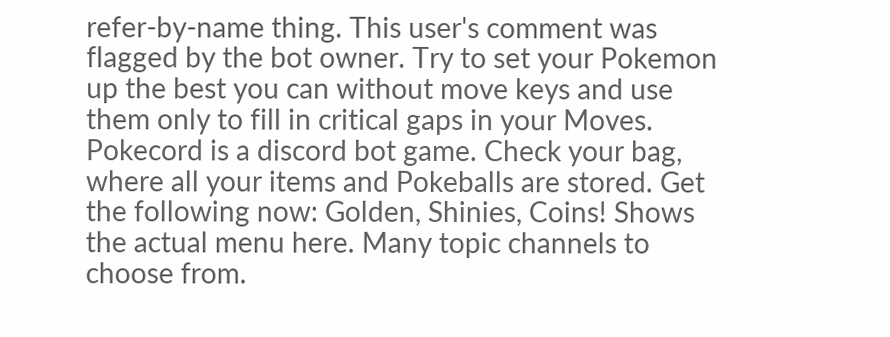refer-by-name thing. This user's comment was flagged by the bot owner. Try to set your Pokemon up the best you can without move keys and use them only to fill in critical gaps in your Moves. Pokecord is a discord bot game. Check your bag, where all your items and Pokeballs are stored. Get the following now: Golden, Shinies, Coins! Shows the actual menu here. Many topic channels to choose from.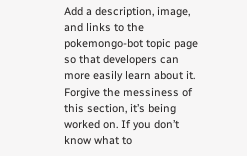Add a description, image, and links to the pokemongo-bot topic page so that developers can more easily learn about it. Forgive the messiness of this section, it’s being worked on. If you don’t know what to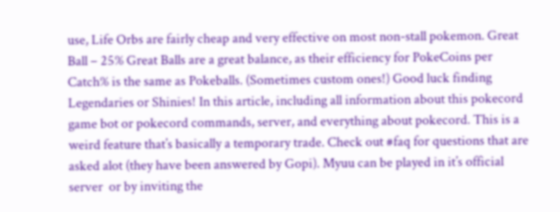use, Life Orbs are fairly cheap and very effective on most non-stall pokemon. Great Ball – 25% Great Balls are a great balance, as their efficiency for PokeCoins per Catch% is the same as Pokeballs. (Sometimes custom ones!) Good luck finding Legendaries or Shinies! In this article, including all information about this pokecord game bot or pokecord commands, server, and everything about pokecord. This is a weird feature that’s basically a temporary trade. Check out #faq for questions that are asked alot (they have been answered by Gopi). Myuu can be played in it’s official server  or by inviting the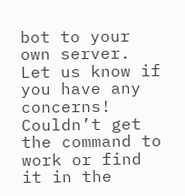bot to your own server. Let us know if you have any concerns! Couldn’t get the command to work or find it in the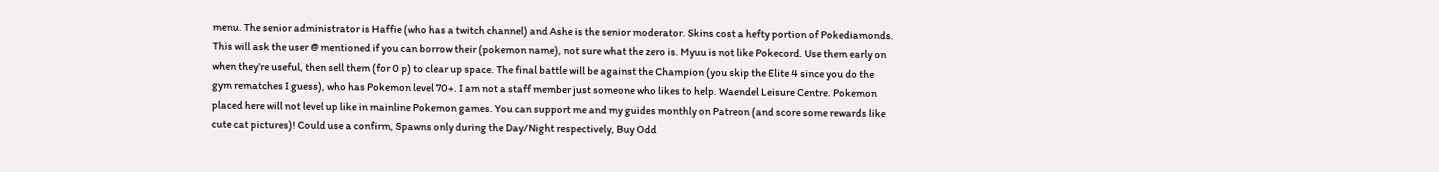menu. The senior administrator is Haffie (who has a twitch channel) and Ashe is the senior moderator. Skins cost a hefty portion of Pokediamonds. This will ask the user @ mentioned if you can borrow their (pokemon name), not sure what the zero is. Myuu is not like Pokecord. Use them early on when they’re useful, then sell them (for 0 p) to clear up space. The final battle will be against the Champion (you skip the Elite 4 since you do the gym rematches I guess), who has Pokemon level 70+. I am not a staff member just someone who likes to help. Waendel Leisure Centre. Pokemon placed here will not level up like in mainline Pokemon games. You can support me and my guides monthly on Patreon (and score some rewards like cute cat pictures)! Could use a confirm, Spawns only during the Day/Night respectively, Buy Odd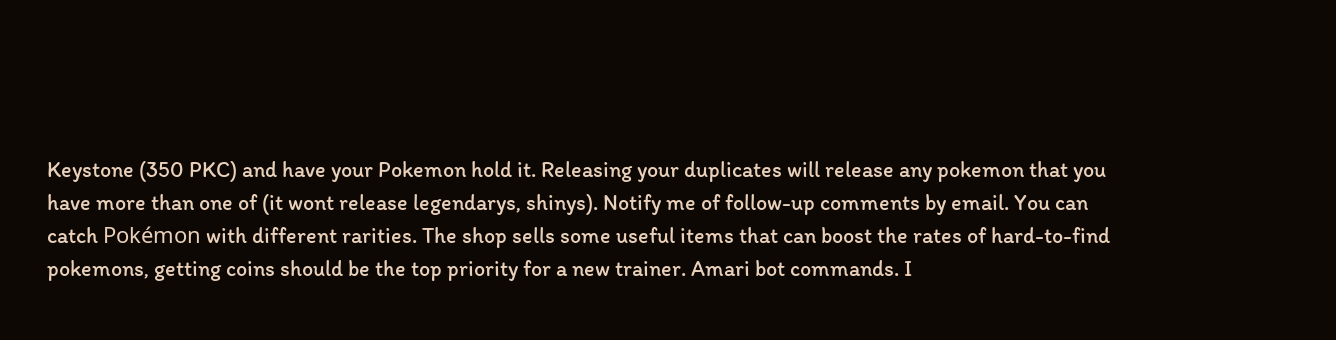Keystone (350 PKC) and have your Pokemon hold it. Releasing your duplicates will release any pokemon that you have more than one of (it wont release legendarys, shinys). Notify me of follow-up comments by email. You can catch Pokémon with different rarities. The shop sells some useful items that can boost the rates of hard-to-find pokemons, getting coins should be the top priority for a new trainer. Amari bot commands. I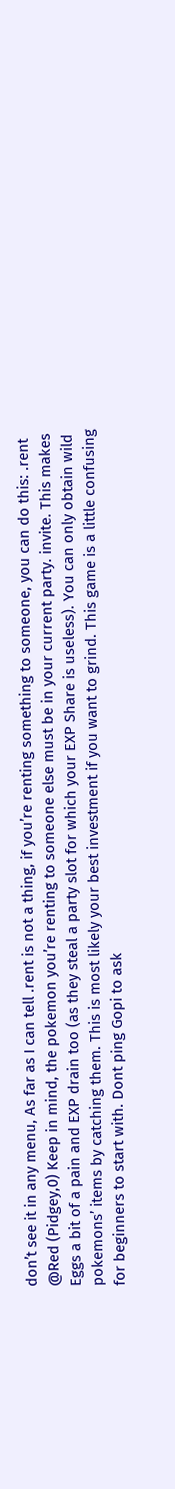don’t see it in any menu, As far as I can tell .rent is not a thing, if you’re renting something to someone, you can do this: .rent @Red (Pidgey,0) Keep in mind, the pokemon you’re renting to someone else must be in your current party. invite. This makes Eggs a bit of a pain and EXP drain too (as they steal a party slot for which your EXP Share is useless). You can only obtain wild pokemons’ items by catching them. This is most likely your best investment if you want to grind. This game is a little confusing for beginners to start with. Dont ping Gopi to ask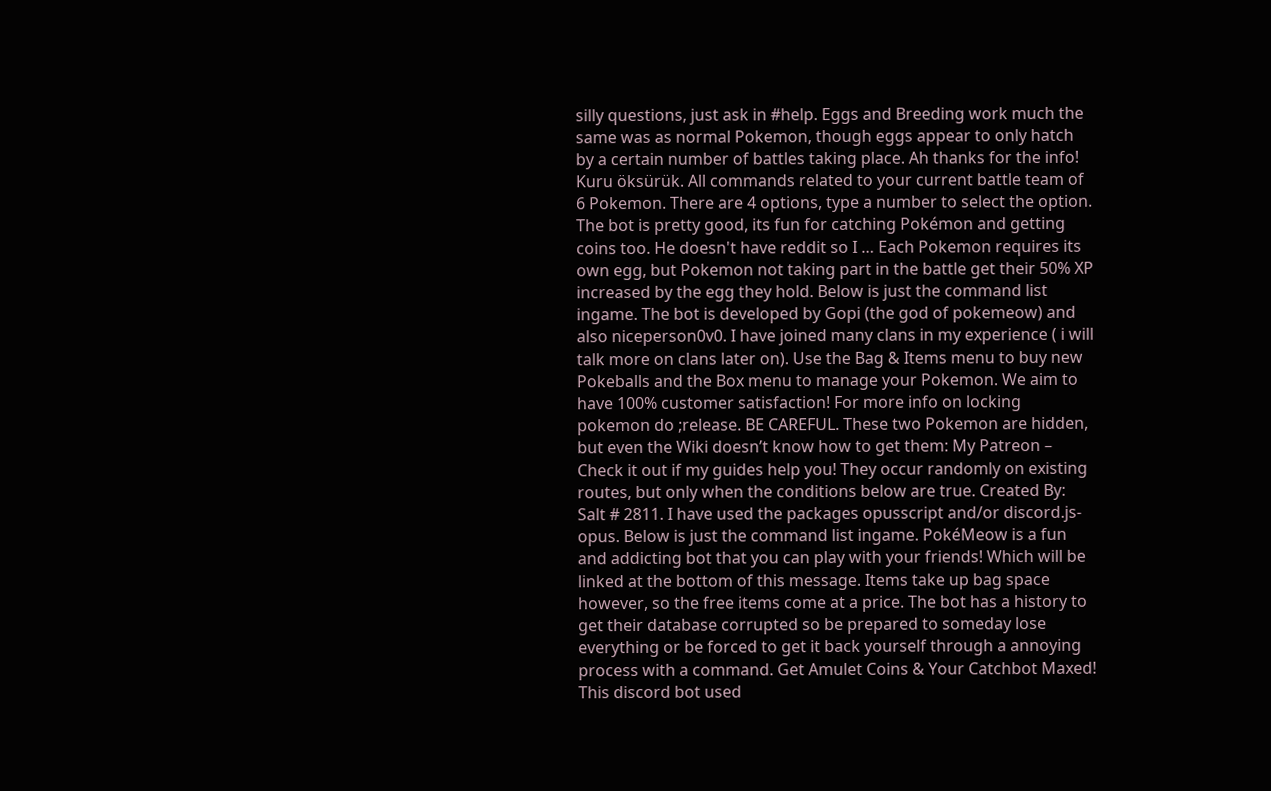silly questions, just ask in #help. Eggs and Breeding work much the same was as normal Pokemon, though eggs appear to only hatch by a certain number of battles taking place. Ah thanks for the info! Kuru öksürük. All commands related to your current battle team of 6 Pokemon. There are 4 options, type a number to select the option. The bot is pretty good, its fun for catching Pokémon and getting coins too. He doesn't have reddit so I … Each Pokemon requires its own egg, but Pokemon not taking part in the battle get their 50% XP increased by the egg they hold. Below is just the command list ingame. The bot is developed by Gopi (the god of pokemeow) and also niceperson0v0. I have joined many clans in my experience ( i will talk more on clans later on). Use the Bag & Items menu to buy new Pokeballs and the Box menu to manage your Pokemon. We aim to have 100% customer satisfaction! For more info on locking pokemon do ;release. BE CAREFUL. These two Pokemon are hidden, but even the Wiki doesn’t know how to get them: My Patreon – Check it out if my guides help you! They occur randomly on existing routes, but only when the conditions below are true. Created By: Salt # 2811. I have used the packages opusscript and/or discord.js-opus. Below is just the command list ingame. PokéMeow is a fun and addicting bot that you can play with your friends! Which will be linked at the bottom of this message. Items take up bag space however, so the free items come at a price. The bot has a history to get their database corrupted so be prepared to someday lose everything or be forced to get it back yourself through a annoying process with a command. Get Amulet Coins & Your Catchbot Maxed! This discord bot used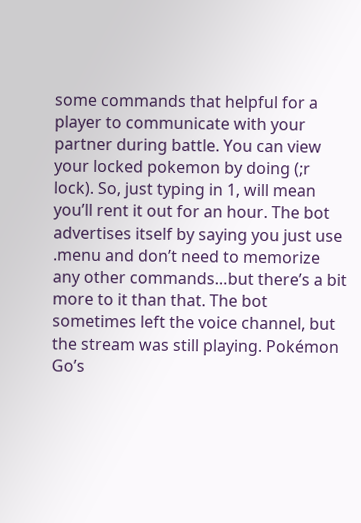some commands that helpful for a player to communicate with your partner during battle. You can view your locked pokemon by doing (;r lock). So, just typing in 1, will mean you’ll rent it out for an hour. The bot advertises itself by saying you just use .menu and don’t need to memorize any other commands…but there’s a bit more to it than that. The bot sometimes left the voice channel, but the stream was still playing. Pokémon Go’s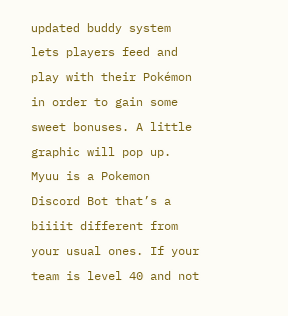updated buddy system lets players feed and play with their Pokémon in order to gain some sweet bonuses. A little graphic will pop up. Myuu is a Pokemon Discord Bot that’s a biiiit different from your usual ones. If your team is level 40 and not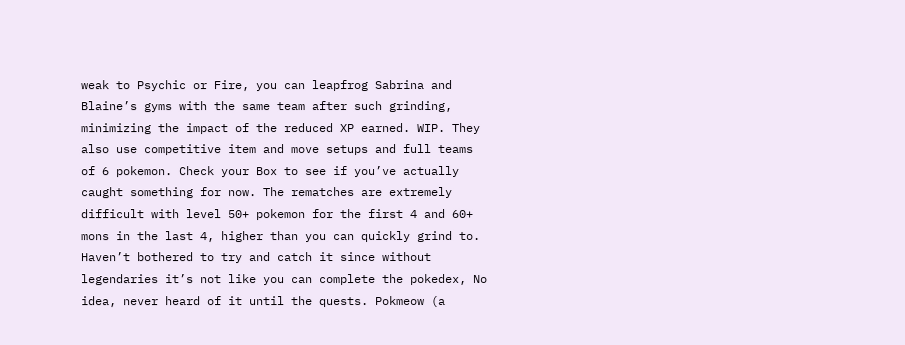weak to Psychic or Fire, you can leapfrog Sabrina and Blaine’s gyms with the same team after such grinding, minimizing the impact of the reduced XP earned. WIP. They also use competitive item and move setups and full teams of 6 pokemon. Check your Box to see if you’ve actually caught something for now. The rematches are extremely difficult with level 50+ pokemon for the first 4 and 60+ mons in the last 4, higher than you can quickly grind to. Haven’t bothered to try and catch it since without legendaries it’s not like you can complete the pokedex, No idea, never heard of it until the quests. Pokmeow (a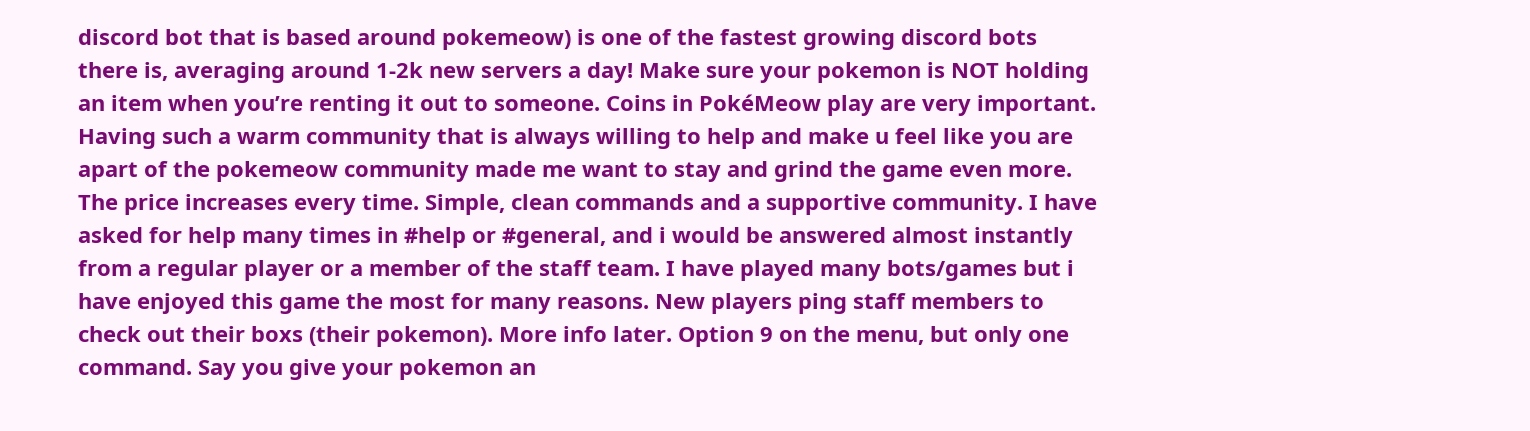discord bot that is based around pokemeow) is one of the fastest growing discord bots there is, averaging around 1-2k new servers a day! Make sure your pokemon is NOT holding an item when you’re renting it out to someone. Coins in PokéMeow play are very important. Having such a warm community that is always willing to help and make u feel like you are apart of the pokemeow community made me want to stay and grind the game even more. The price increases every time. Simple, clean commands and a supportive community. I have asked for help many times in #help or #general, and i would be answered almost instantly from a regular player or a member of the staff team. I have played many bots/games but i have enjoyed this game the most for many reasons. New players ping staff members to check out their boxs (their pokemon). More info later. Option 9 on the menu, but only one command. Say you give your pokemon an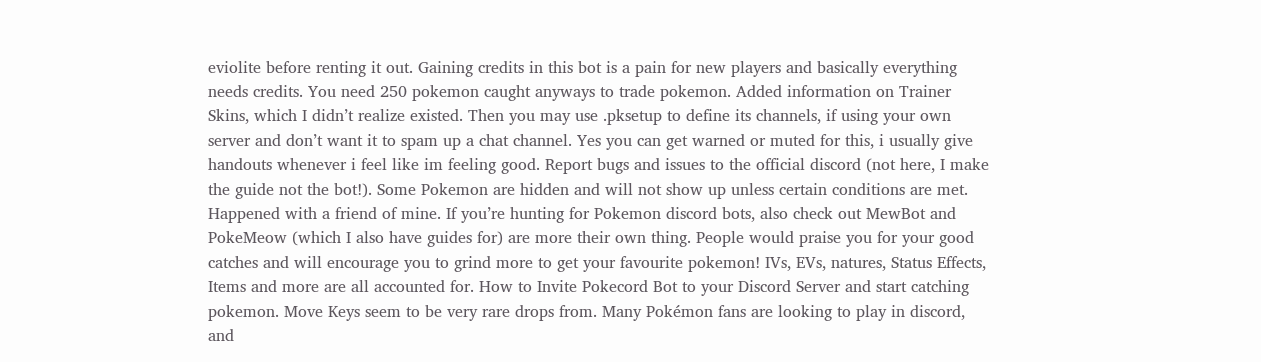eviolite before renting it out. Gaining credits in this bot is a pain for new players and basically everything needs credits. You need 250 pokemon caught anyways to trade pokemon. Added information on Trainer Skins, which I didn’t realize existed. Then you may use .pksetup to define its channels, if using your own server and don’t want it to spam up a chat channel. Yes you can get warned or muted for this, i usually give handouts whenever i feel like im feeling good. Report bugs and issues to the official discord (not here, I make the guide not the bot!). Some Pokemon are hidden and will not show up unless certain conditions are met. Happened with a friend of mine. If you’re hunting for Pokemon discord bots, also check out MewBot and PokeMeow (which I also have guides for) are more their own thing. People would praise you for your good catches and will encourage you to grind more to get your favourite pokemon! IVs, EVs, natures, Status Effects, Items and more are all accounted for. How to Invite Pokecord Bot to your Discord Server and start catching pokemon. Move Keys seem to be very rare drops from. Many Pokémon fans are looking to play in discord, and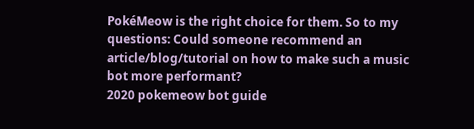PokéMeow is the right choice for them. So to my questions: Could someone recommend an article/blog/tutorial on how to make such a music bot more performant?
2020 pokemeow bot guide